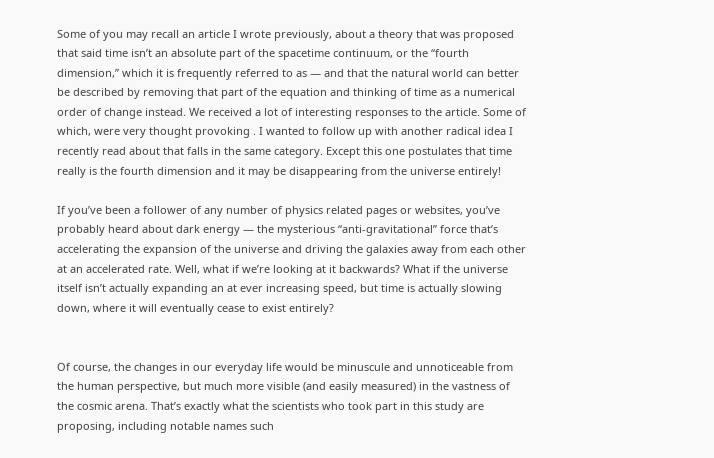Some of you may recall an article I wrote previously, about a theory that was proposed that said time isn’t an absolute part of the spacetime continuum, or the “fourth dimension,” which it is frequently referred to as — and that the natural world can better be described by removing that part of the equation and thinking of time as a numerical order of change instead. We received a lot of interesting responses to the article. Some of which, were very thought provoking . I wanted to follow up with another radical idea I recently read about that falls in the same category. Except this one postulates that time really is the fourth dimension and it may be disappearing from the universe entirely!

If you’ve been a follower of any number of physics related pages or websites, you’ve probably heard about dark energy — the mysterious “anti-gravitational” force that’s accelerating the expansion of the universe and driving the galaxies away from each other at an accelerated rate. Well, what if we’re looking at it backwards? What if the universe itself isn’t actually expanding an at ever increasing speed, but time is actually slowing down, where it will eventually cease to exist entirely?


Of course, the changes in our everyday life would be minuscule and unnoticeable from the human perspective, but much more visible (and easily measured) in the vastness of the cosmic arena. That’s exactly what the scientists who took part in this study are proposing, including notable names such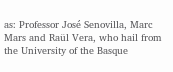as: Professor José Senovilla, Marc Mars and Raül Vera, who hail from the University of the Basque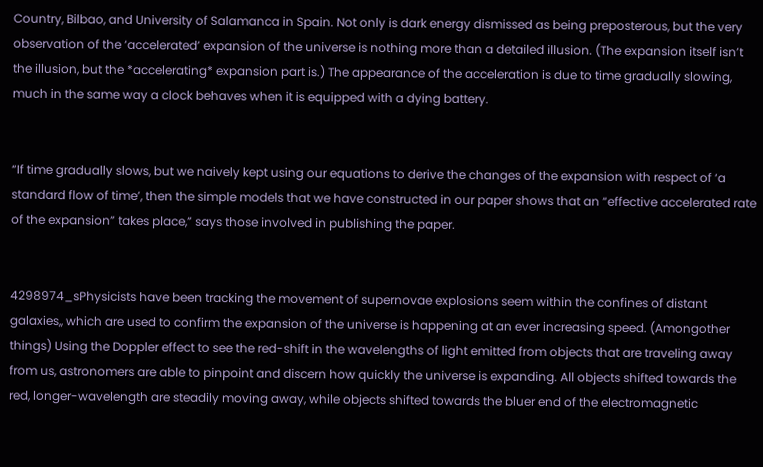Country, Bilbao, and University of Salamanca in Spain. Not only is dark energy dismissed as being preposterous, but the very observation of the ‘accelerated’ expansion of the universe is nothing more than a detailed illusion. (The expansion itself isn’t the illusion, but the *accelerating* expansion part is.) The appearance of the acceleration is due to time gradually slowing, much in the same way a clock behaves when it is equipped with a dying battery.


“If time gradually slows, but we naively kept using our equations to derive the changes of the expansion with respect of ‘a standard flow of time’, then the simple models that we have constructed in our paper shows that an “effective accelerated rate of the expansion” takes place,” says those involved in publishing the paper.


4298974_sPhysicists have been tracking the movement of supernovae explosions seem within the confines of distant galaxies,, which are used to confirm the expansion of the universe is happening at an ever increasing speed. (Amongother things) Using the Doppler effect to see the red-shift in the wavelengths of light emitted from objects that are traveling away from us, astronomers are able to pinpoint and discern how quickly the universe is expanding. All objects shifted towards the red, longer-wavelength are steadily moving away, while objects shifted towards the bluer end of the electromagnetic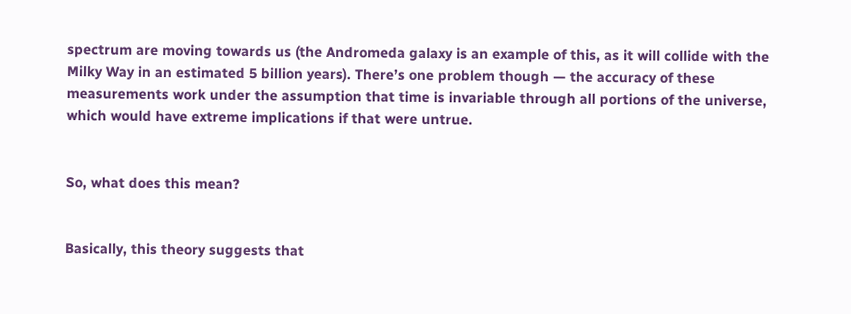spectrum are moving towards us (the Andromeda galaxy is an example of this, as it will collide with the Milky Way in an estimated 5 billion years). There’s one problem though — the accuracy of these measurements work under the assumption that time is invariable through all portions of the universe, which would have extreme implications if that were untrue.


So, what does this mean?


Basically, this theory suggests that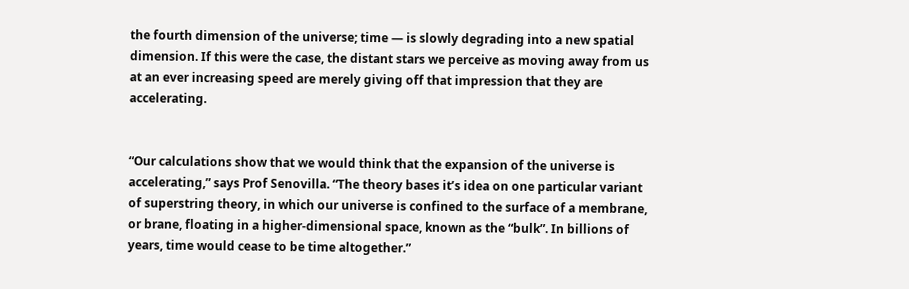the fourth dimension of the universe; time — is slowly degrading into a new spatial dimension. If this were the case, the distant stars we perceive as moving away from us at an ever increasing speed are merely giving off that impression that they are accelerating.


“Our calculations show that we would think that the expansion of the universe is accelerating,” says Prof Senovilla. “The theory bases it’s idea on one particular variant of superstring theory, in which our universe is confined to the surface of a membrane, or brane, floating in a higher-dimensional space, known as the “bulk”. In billions of years, time would cease to be time altogether.”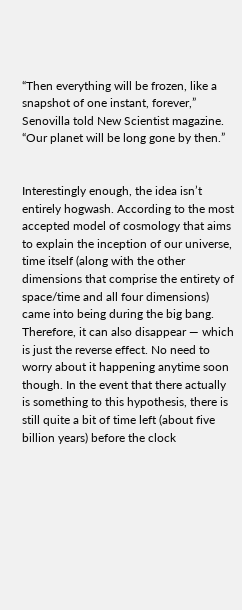“Then everything will be frozen, like a snapshot of one instant, forever,” Senovilla told New Scientist magazine. “Our planet will be long gone by then.”


Interestingly enough, the idea isn’t entirely hogwash. According to the most accepted model of cosmology that aims to explain the inception of our universe, time itself (along with the other dimensions that comprise the entirety of space/time and all four dimensions) came into being during the big bang. Therefore, it can also disappear — which is just the reverse effect. No need to worry about it happening anytime soon though. In the event that there actually is something to this hypothesis, there is still quite a bit of time left (about five billion years) before the clock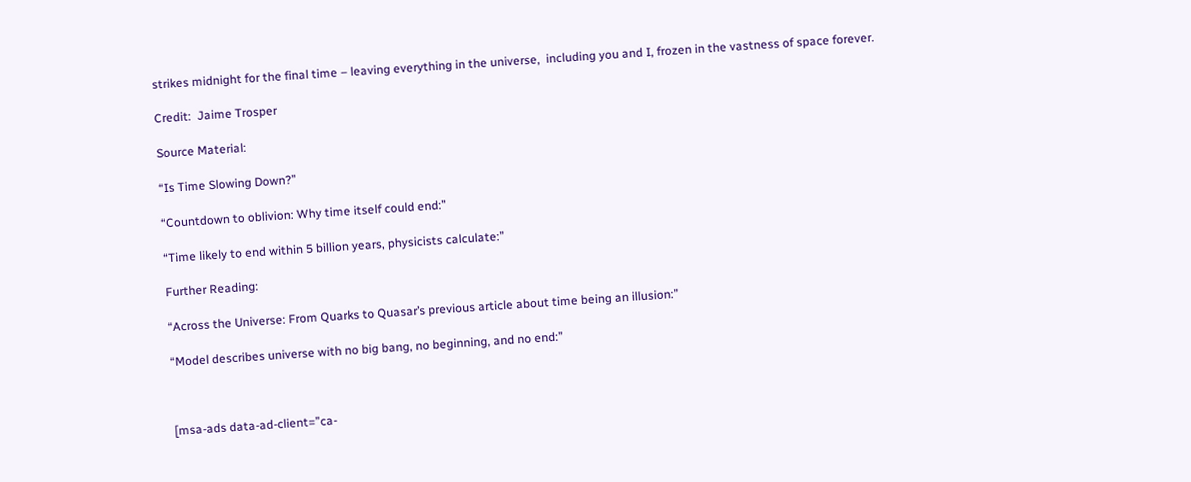strikes midnight for the final time – leaving everything in the universe,  including you and I, frozen in the vastness of space forever.

Credit:  Jaime Trosper

Source Material:

“Is Time Slowing Down?”

“Countdown to oblivion: Why time itself could end:”

“Time likely to end within 5 billion years, physicists calculate:”

Further Reading:

“Across the Universe: From Quarks to Quasar’s previous article about time being an illusion:”

“Model describes universe with no big bang, no beginning, and no end:”



[msa-ads data-ad-client=”ca-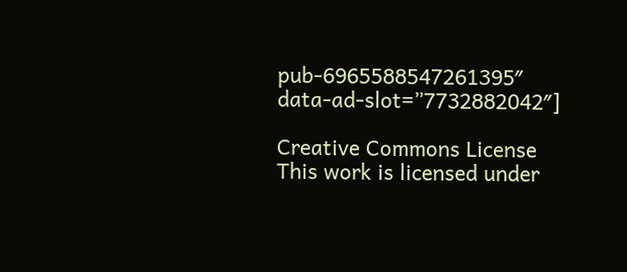pub-6965588547261395″ data-ad-slot=”7732882042″]

Creative Commons License
This work is licensed under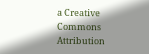a Creative Commons Attribution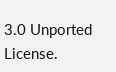3.0 Unported License.